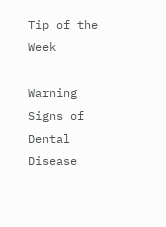Tip of the Week

Warning Signs of Dental Disease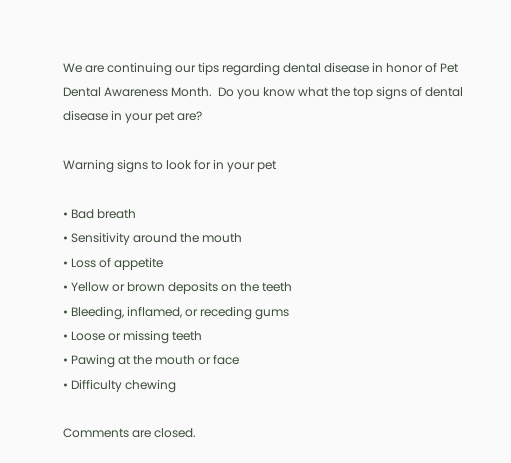We are continuing our tips regarding dental disease in honor of Pet Dental Awareness Month.  Do you know what the top signs of dental disease in your pet are?

Warning signs to look for in your pet

• Bad breath
• Sensitivity around the mouth
• Loss of appetite
• Yellow or brown deposits on the teeth
• Bleeding, inflamed, or receding gums
• Loose or missing teeth
• Pawing at the mouth or face
• Difficulty chewing

Comments are closed.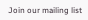Join our mailing list